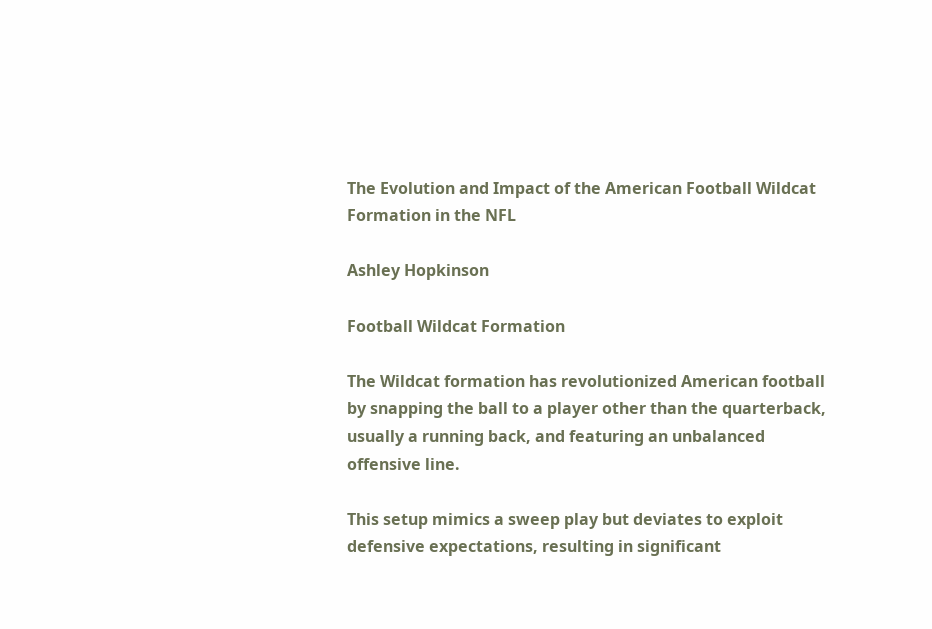The Evolution and Impact of the American Football Wildcat Formation in the NFL

Ashley Hopkinson

Football Wildcat Formation

The Wildcat formation has revolutionized American football by snapping the ball to a player other than the quarterback, usually a running back, and featuring an unbalanced offensive line.

This setup mimics a sweep play but deviates to exploit defensive expectations, resulting in significant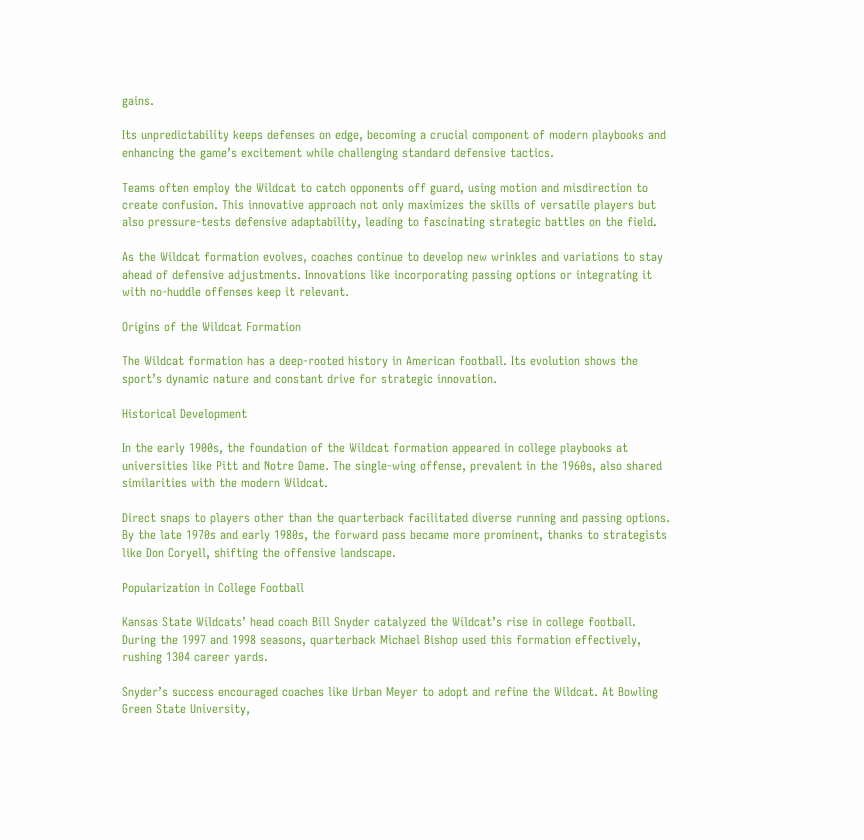gains.

Its unpredictability keeps defenses on edge, becoming a crucial component of modern playbooks and enhancing the game’s excitement while challenging standard defensive tactics.

Teams often employ the Wildcat to catch opponents off guard, using motion and misdirection to create confusion. This innovative approach not only maximizes the skills of versatile players but also pressure-tests defensive adaptability, leading to fascinating strategic battles on the field.

As the Wildcat formation evolves, coaches continue to develop new wrinkles and variations to stay ahead of defensive adjustments. Innovations like incorporating passing options or integrating it with no-huddle offenses keep it relevant.

Origins of the Wildcat Formation

The Wildcat formation has a deep-rooted history in American football. Its evolution shows the sport’s dynamic nature and constant drive for strategic innovation.

Historical Development

In the early 1900s, the foundation of the Wildcat formation appeared in college playbooks at universities like Pitt and Notre Dame. The single-wing offense, prevalent in the 1960s, also shared similarities with the modern Wildcat.

Direct snaps to players other than the quarterback facilitated diverse running and passing options. By the late 1970s and early 1980s, the forward pass became more prominent, thanks to strategists like Don Coryell, shifting the offensive landscape.

Popularization in College Football

Kansas State Wildcats’ head coach Bill Snyder catalyzed the Wildcat’s rise in college football. During the 1997 and 1998 seasons, quarterback Michael Bishop used this formation effectively, rushing 1304 career yards.

Snyder’s success encouraged coaches like Urban Meyer to adopt and refine the Wildcat. At Bowling Green State University,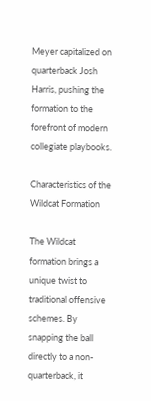Meyer capitalized on quarterback Josh Harris, pushing the formation to the forefront of modern collegiate playbooks.

Characteristics of the Wildcat Formation

The Wildcat formation brings a unique twist to traditional offensive schemes. By snapping the ball directly to a non-quarterback, it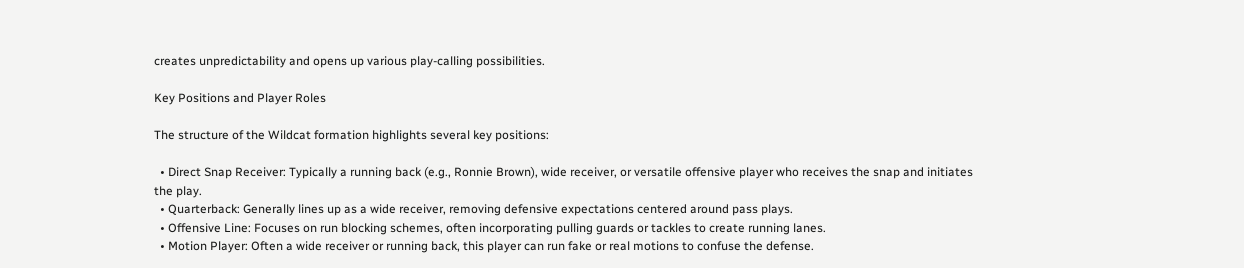creates unpredictability and opens up various play-calling possibilities.

Key Positions and Player Roles

The structure of the Wildcat formation highlights several key positions:

  • Direct Snap Receiver: Typically a running back (e.g., Ronnie Brown), wide receiver, or versatile offensive player who receives the snap and initiates the play.
  • Quarterback: Generally lines up as a wide receiver, removing defensive expectations centered around pass plays.
  • Offensive Line: Focuses on run blocking schemes, often incorporating pulling guards or tackles to create running lanes.
  • Motion Player: Often a wide receiver or running back, this player can run fake or real motions to confuse the defense.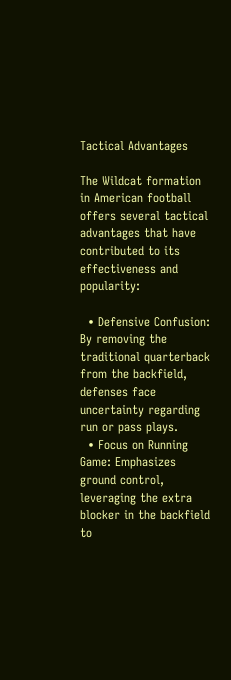Tactical Advantages

The Wildcat formation in American football offers several tactical advantages that have contributed to its effectiveness and popularity:

  • Defensive Confusion: By removing the traditional quarterback from the backfield, defenses face uncertainty regarding run or pass plays.
  • Focus on Running Game: Emphasizes ground control, leveraging the extra blocker in the backfield to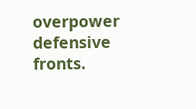overpower defensive fronts.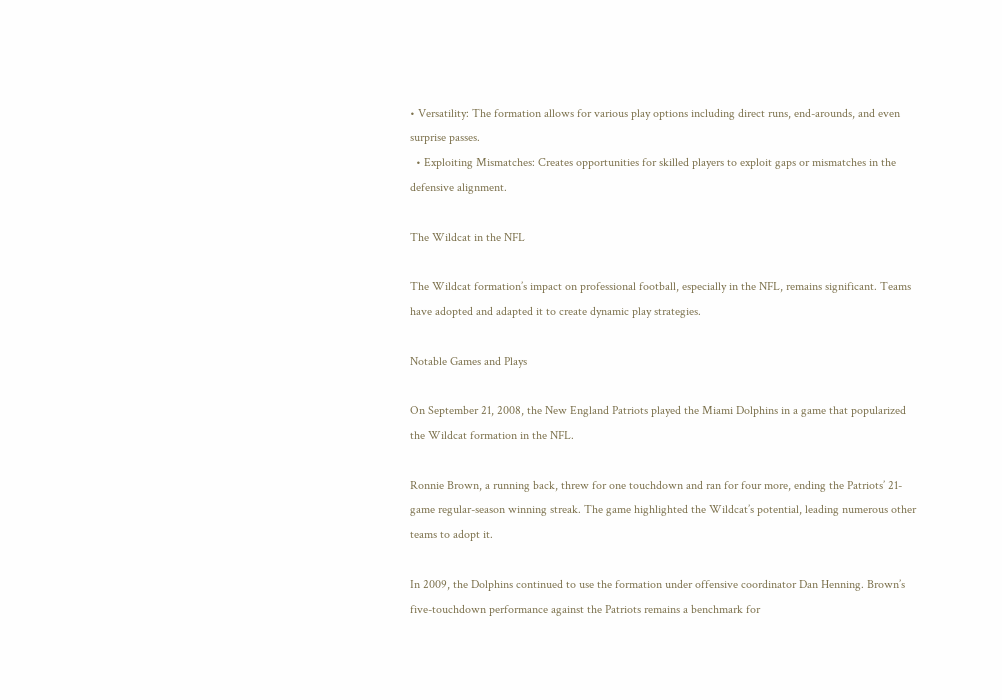• Versatility: The formation allows for various play options including direct runs, end-arounds, and even surprise passes.
  • Exploiting Mismatches: Creates opportunities for skilled players to exploit gaps or mismatches in the defensive alignment.

The Wildcat in the NFL

The Wildcat formation’s impact on professional football, especially in the NFL, remains significant. Teams have adopted and adapted it to create dynamic play strategies.

Notable Games and Plays

On September 21, 2008, the New England Patriots played the Miami Dolphins in a game that popularized the Wildcat formation in the NFL.

Ronnie Brown, a running back, threw for one touchdown and ran for four more, ending the Patriots’ 21-game regular-season winning streak. The game highlighted the Wildcat’s potential, leading numerous other teams to adopt it.

In 2009, the Dolphins continued to use the formation under offensive coordinator Dan Henning. Brown’s five-touchdown performance against the Patriots remains a benchmark for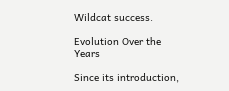Wildcat success.

Evolution Over the Years

Since its introduction,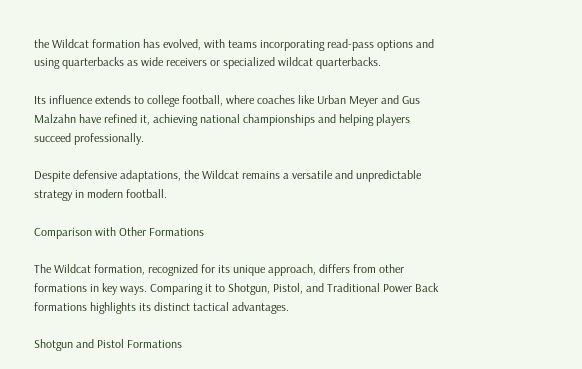the Wildcat formation has evolved, with teams incorporating read-pass options and using quarterbacks as wide receivers or specialized wildcat quarterbacks.

Its influence extends to college football, where coaches like Urban Meyer and Gus Malzahn have refined it, achieving national championships and helping players succeed professionally.

Despite defensive adaptations, the Wildcat remains a versatile and unpredictable strategy in modern football.

Comparison with Other Formations

The Wildcat formation, recognized for its unique approach, differs from other formations in key ways. Comparing it to Shotgun, Pistol, and Traditional Power Back formations highlights its distinct tactical advantages.

Shotgun and Pistol Formations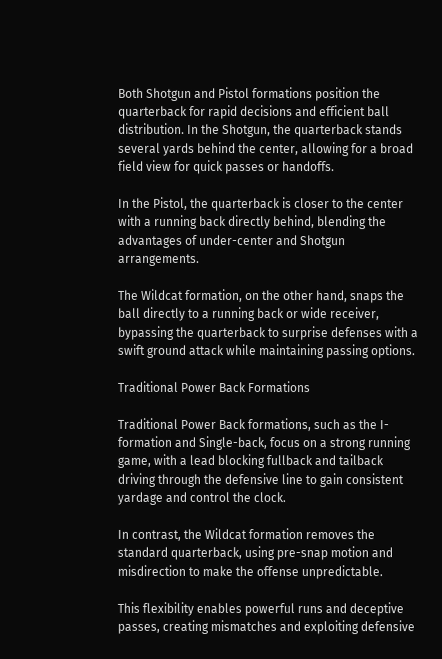Both Shotgun and Pistol formations position the quarterback for rapid decisions and efficient ball distribution. In the Shotgun, the quarterback stands several yards behind the center, allowing for a broad field view for quick passes or handoffs.

In the Pistol, the quarterback is closer to the center with a running back directly behind, blending the advantages of under-center and Shotgun arrangements.

The Wildcat formation, on the other hand, snaps the ball directly to a running back or wide receiver, bypassing the quarterback to surprise defenses with a swift ground attack while maintaining passing options.

Traditional Power Back Formations

Traditional Power Back formations, such as the I-formation and Single-back, focus on a strong running game, with a lead blocking fullback and tailback driving through the defensive line to gain consistent yardage and control the clock.

In contrast, the Wildcat formation removes the standard quarterback, using pre-snap motion and misdirection to make the offense unpredictable.

This flexibility enables powerful runs and deceptive passes, creating mismatches and exploiting defensive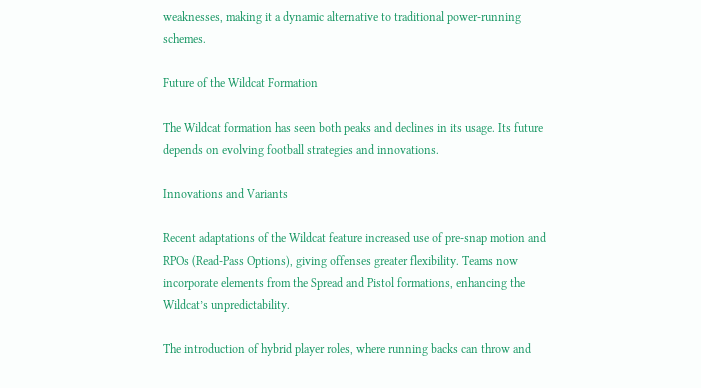weaknesses, making it a dynamic alternative to traditional power-running schemes.

Future of the Wildcat Formation

The Wildcat formation has seen both peaks and declines in its usage. Its future depends on evolving football strategies and innovations.

Innovations and Variants

Recent adaptations of the Wildcat feature increased use of pre-snap motion and RPOs (Read-Pass Options), giving offenses greater flexibility. Teams now incorporate elements from the Spread and Pistol formations, enhancing the Wildcat’s unpredictability.

The introduction of hybrid player roles, where running backs can throw and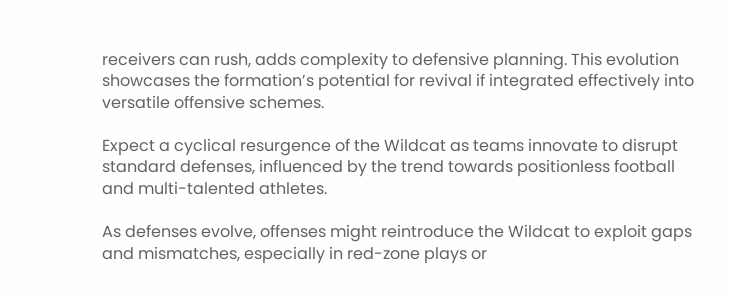receivers can rush, adds complexity to defensive planning. This evolution showcases the formation’s potential for revival if integrated effectively into versatile offensive schemes.

Expect a cyclical resurgence of the Wildcat as teams innovate to disrupt standard defenses, influenced by the trend towards positionless football and multi-talented athletes.

As defenses evolve, offenses might reintroduce the Wildcat to exploit gaps and mismatches, especially in red-zone plays or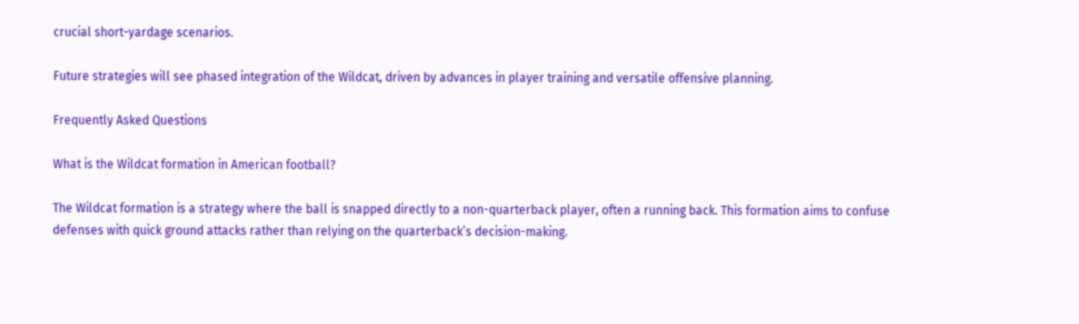crucial short-yardage scenarios.

Future strategies will see phased integration of the Wildcat, driven by advances in player training and versatile offensive planning.

Frequently Asked Questions

What is the Wildcat formation in American football?

The Wildcat formation is a strategy where the ball is snapped directly to a non-quarterback player, often a running back. This formation aims to confuse defenses with quick ground attacks rather than relying on the quarterback’s decision-making.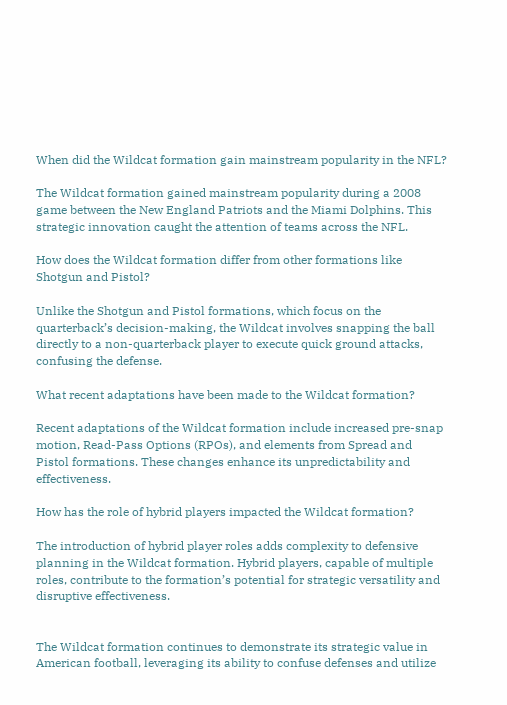When did the Wildcat formation gain mainstream popularity in the NFL?

The Wildcat formation gained mainstream popularity during a 2008 game between the New England Patriots and the Miami Dolphins. This strategic innovation caught the attention of teams across the NFL.

How does the Wildcat formation differ from other formations like Shotgun and Pistol?

Unlike the Shotgun and Pistol formations, which focus on the quarterback’s decision-making, the Wildcat involves snapping the ball directly to a non-quarterback player to execute quick ground attacks, confusing the defense.

What recent adaptations have been made to the Wildcat formation?

Recent adaptations of the Wildcat formation include increased pre-snap motion, Read-Pass Options (RPOs), and elements from Spread and Pistol formations. These changes enhance its unpredictability and effectiveness.

How has the role of hybrid players impacted the Wildcat formation?

The introduction of hybrid player roles adds complexity to defensive planning in the Wildcat formation. Hybrid players, capable of multiple roles, contribute to the formation’s potential for strategic versatility and disruptive effectiveness.


The Wildcat formation continues to demonstrate its strategic value in American football, leveraging its ability to confuse defenses and utilize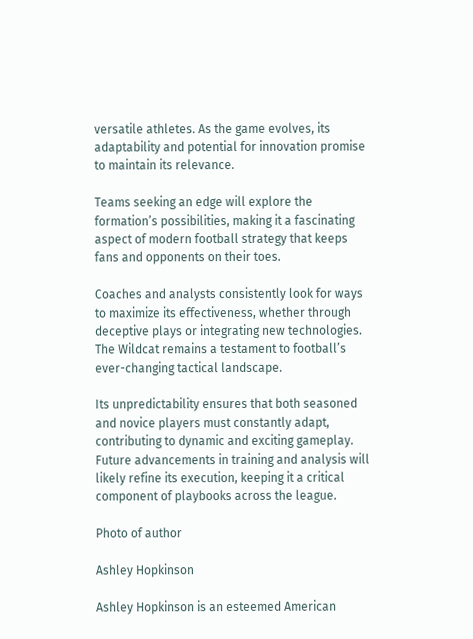versatile athletes. As the game evolves, its adaptability and potential for innovation promise to maintain its relevance.

Teams seeking an edge will explore the formation’s possibilities, making it a fascinating aspect of modern football strategy that keeps fans and opponents on their toes.

Coaches and analysts consistently look for ways to maximize its effectiveness, whether through deceptive plays or integrating new technologies. The Wildcat remains a testament to football’s ever-changing tactical landscape.

Its unpredictability ensures that both seasoned and novice players must constantly adapt, contributing to dynamic and exciting gameplay. Future advancements in training and analysis will likely refine its execution, keeping it a critical component of playbooks across the league.

Photo of author

Ashley Hopkinson

Ashley Hopkinson is an esteemed American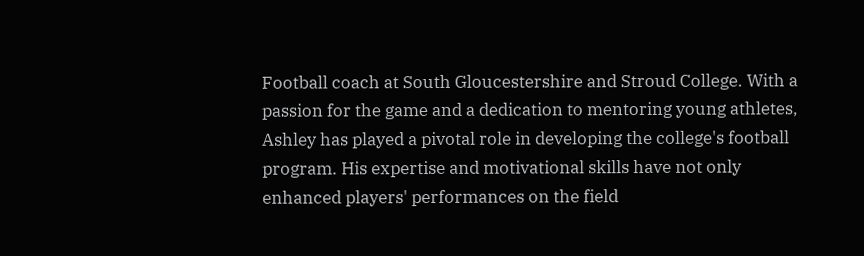Football coach at South Gloucestershire and Stroud College. With a passion for the game and a dedication to mentoring young athletes, Ashley has played a pivotal role in developing the college's football program. His expertise and motivational skills have not only enhanced players' performances on the field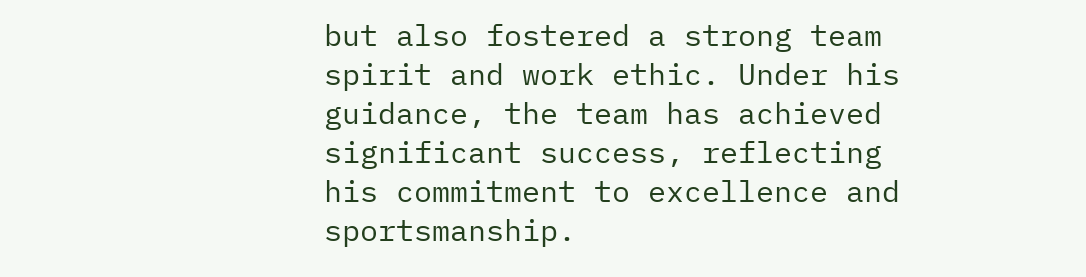but also fostered a strong team spirit and work ethic. Under his guidance, the team has achieved significant success, reflecting his commitment to excellence and sportsmanship.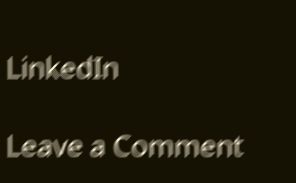LinkedIn

Leave a Comment